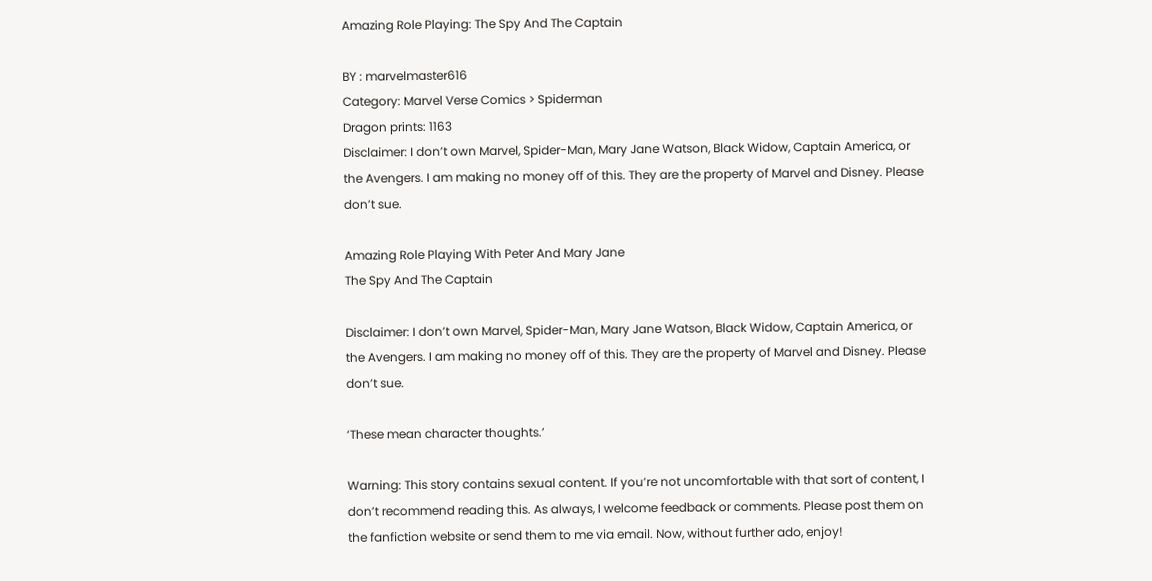Amazing Role Playing: The Spy And The Captain

BY : marvelmaster616
Category: Marvel Verse Comics > Spiderman
Dragon prints: 1163
Disclaimer: I don’t own Marvel, Spider-Man, Mary Jane Watson, Black Widow, Captain America, or the Avengers. I am making no money off of this. They are the property of Marvel and Disney. Please don’t sue.

Amazing Role Playing With Peter And Mary Jane
The Spy And The Captain

Disclaimer: I don’t own Marvel, Spider-Man, Mary Jane Watson, Black Widow, Captain America, or the Avengers. I am making no money off of this. They are the property of Marvel and Disney. Please don’t sue.

‘These mean character thoughts.’

Warning: This story contains sexual content. If you’re not uncomfortable with that sort of content, I don’t recommend reading this. As always, I welcome feedback or comments. Please post them on the fanfiction website or send them to me via email. Now, without further ado, enjoy!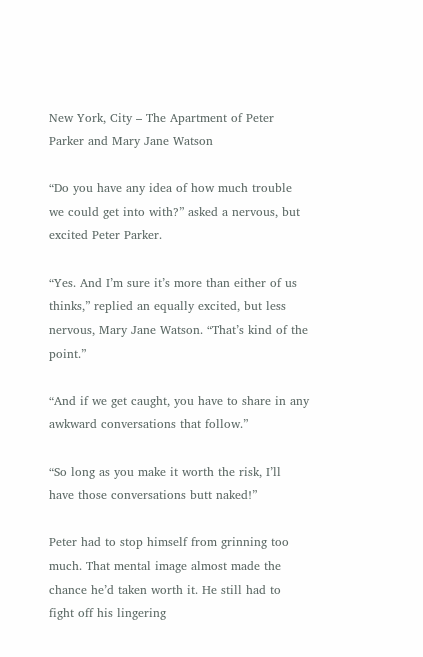New York, City – The Apartment of Peter Parker and Mary Jane Watson

“Do you have any idea of how much trouble we could get into with?” asked a nervous, but excited Peter Parker.

“Yes. And I’m sure it’s more than either of us thinks,” replied an equally excited, but less nervous, Mary Jane Watson. “That’s kind of the point.”

“And if we get caught, you have to share in any awkward conversations that follow.”

“So long as you make it worth the risk, I’ll have those conversations butt naked!”

Peter had to stop himself from grinning too much. That mental image almost made the chance he’d taken worth it. He still had to fight off his lingering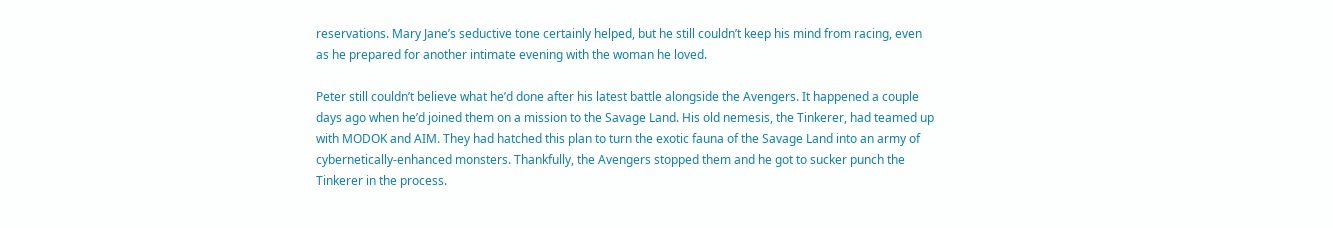reservations. Mary Jane’s seductive tone certainly helped, but he still couldn’t keep his mind from racing, even as he prepared for another intimate evening with the woman he loved.

Peter still couldn’t believe what he’d done after his latest battle alongside the Avengers. It happened a couple days ago when he’d joined them on a mission to the Savage Land. His old nemesis, the Tinkerer, had teamed up with MODOK and AIM. They had hatched this plan to turn the exotic fauna of the Savage Land into an army of cybernetically-enhanced monsters. Thankfully, the Avengers stopped them and he got to sucker punch the Tinkerer in the process.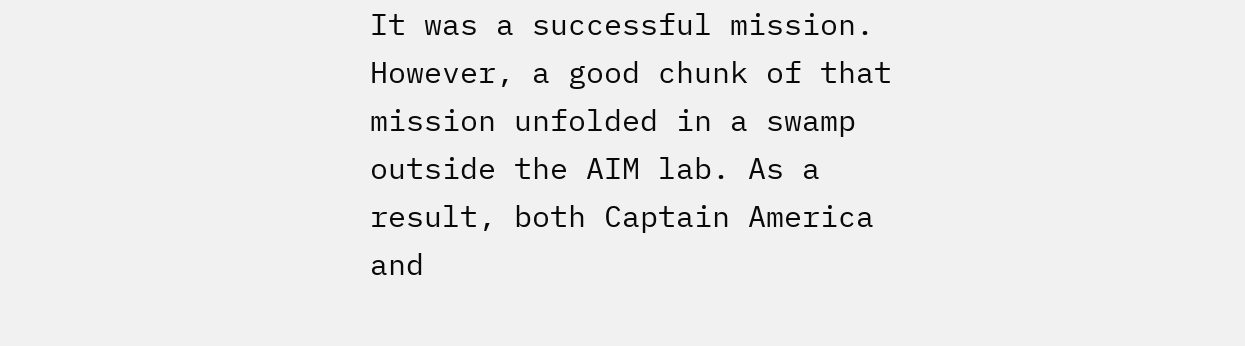It was a successful mission. However, a good chunk of that mission unfolded in a swamp outside the AIM lab. As a result, both Captain America and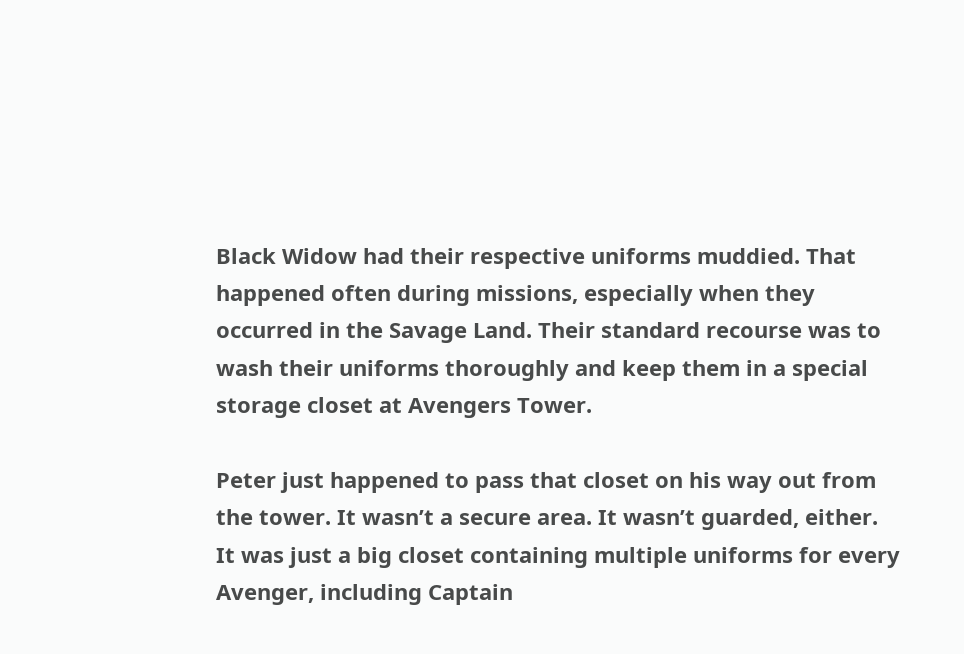Black Widow had their respective uniforms muddied. That happened often during missions, especially when they occurred in the Savage Land. Their standard recourse was to wash their uniforms thoroughly and keep them in a special storage closet at Avengers Tower.

Peter just happened to pass that closet on his way out from the tower. It wasn’t a secure area. It wasn’t guarded, either. It was just a big closet containing multiple uniforms for every Avenger, including Captain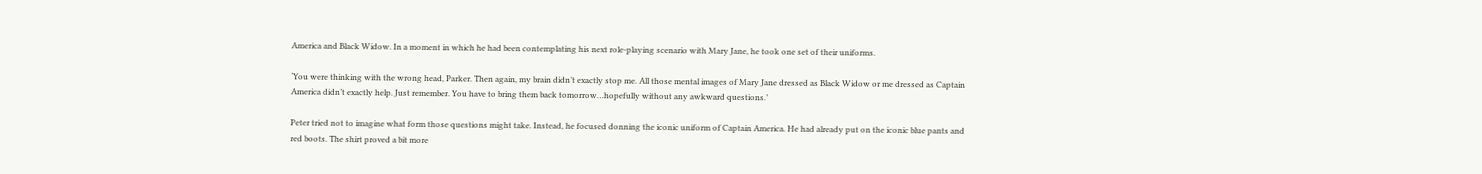America and Black Widow. In a moment in which he had been contemplating his next role-playing scenario with Mary Jane, he took one set of their uniforms.

‘You were thinking with the wrong head, Parker. Then again, my brain didn’t exactly stop me. All those mental images of Mary Jane dressed as Black Widow or me dressed as Captain America didn’t exactly help. Just remember. You have to bring them back tomorrow…hopefully without any awkward questions.’

Peter tried not to imagine what form those questions might take. Instead, he focused donning the iconic uniform of Captain America. He had already put on the iconic blue pants and red boots. The shirt proved a bit more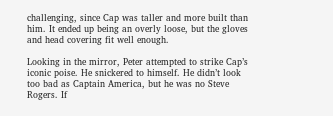challenging, since Cap was taller and more built than him. It ended up being an overly loose, but the gloves and head covering fit well enough.

Looking in the mirror, Peter attempted to strike Cap’s iconic poise. He snickered to himself. He didn’t look too bad as Captain America, but he was no Steve Rogers. If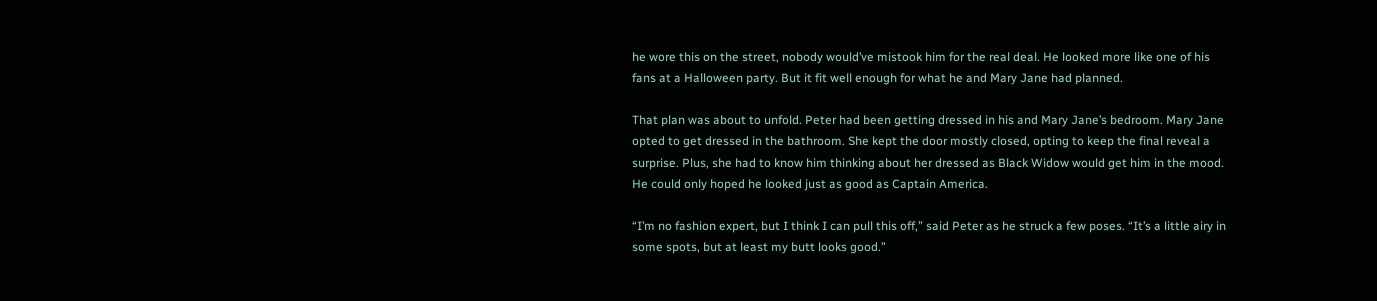he wore this on the street, nobody would’ve mistook him for the real deal. He looked more like one of his fans at a Halloween party. But it fit well enough for what he and Mary Jane had planned.

That plan was about to unfold. Peter had been getting dressed in his and Mary Jane’s bedroom. Mary Jane opted to get dressed in the bathroom. She kept the door mostly closed, opting to keep the final reveal a surprise. Plus, she had to know him thinking about her dressed as Black Widow would get him in the mood. He could only hoped he looked just as good as Captain America.

“I’m no fashion expert, but I think I can pull this off,” said Peter as he struck a few poses. “It’s a little airy in some spots, but at least my butt looks good.”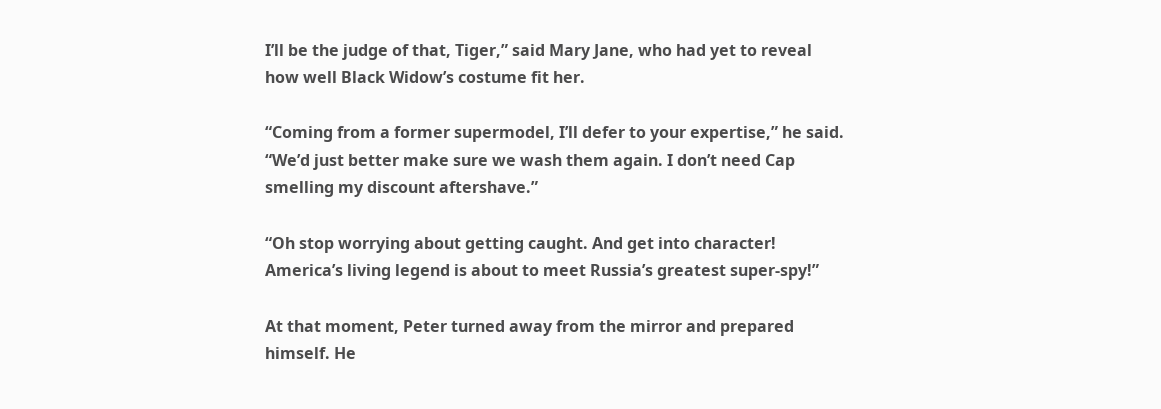I’ll be the judge of that, Tiger,” said Mary Jane, who had yet to reveal how well Black Widow’s costume fit her.

“Coming from a former supermodel, I’ll defer to your expertise,” he said. “We’d just better make sure we wash them again. I don’t need Cap smelling my discount aftershave.”

“Oh stop worrying about getting caught. And get into character! America’s living legend is about to meet Russia’s greatest super-spy!”

At that moment, Peter turned away from the mirror and prepared himself. He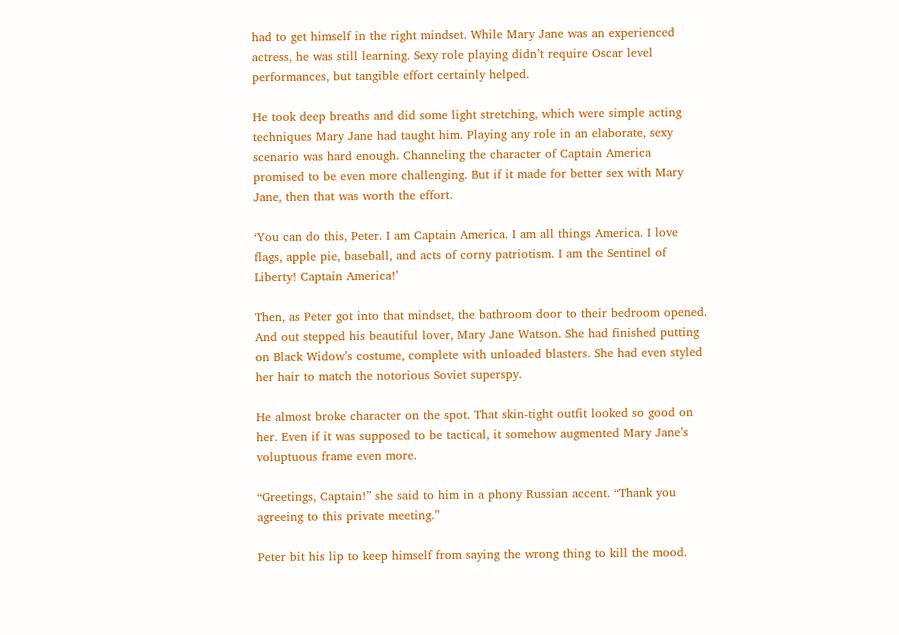had to get himself in the right mindset. While Mary Jane was an experienced actress, he was still learning. Sexy role playing didn’t require Oscar level performances, but tangible effort certainly helped.

He took deep breaths and did some light stretching, which were simple acting techniques Mary Jane had taught him. Playing any role in an elaborate, sexy scenario was hard enough. Channeling the character of Captain America promised to be even more challenging. But if it made for better sex with Mary Jane, then that was worth the effort.

‘You can do this, Peter. I am Captain America. I am all things America. I love flags, apple pie, baseball, and acts of corny patriotism. I am the Sentinel of Liberty! Captain America!’

Then, as Peter got into that mindset, the bathroom door to their bedroom opened. And out stepped his beautiful lover, Mary Jane Watson. She had finished putting on Black Widow’s costume, complete with unloaded blasters. She had even styled her hair to match the notorious Soviet superspy.

He almost broke character on the spot. That skin-tight outfit looked so good on her. Even if it was supposed to be tactical, it somehow augmented Mary Jane’s voluptuous frame even more.

“Greetings, Captain!” she said to him in a phony Russian accent. “Thank you agreeing to this private meeting.”

Peter bit his lip to keep himself from saying the wrong thing to kill the mood.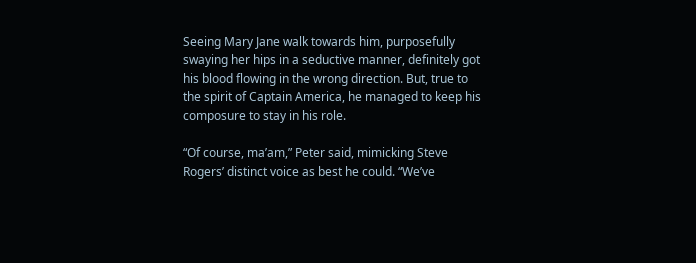Seeing Mary Jane walk towards him, purposefully swaying her hips in a seductive manner, definitely got his blood flowing in the wrong direction. But, true to the spirit of Captain America, he managed to keep his composure to stay in his role.

“Of course, ma’am,” Peter said, mimicking Steve Rogers’ distinct voice as best he could. “We’ve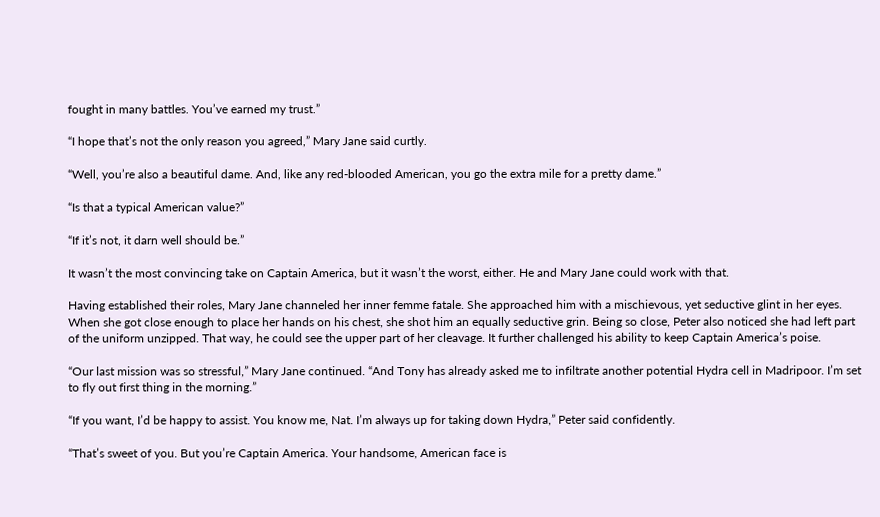fought in many battles. You’ve earned my trust.”

“I hope that’s not the only reason you agreed,” Mary Jane said curtly.

“Well, you’re also a beautiful dame. And, like any red-blooded American, you go the extra mile for a pretty dame.”

“Is that a typical American value?”

“If it’s not, it darn well should be.”

It wasn’t the most convincing take on Captain America, but it wasn’t the worst, either. He and Mary Jane could work with that.

Having established their roles, Mary Jane channeled her inner femme fatale. She approached him with a mischievous, yet seductive glint in her eyes. When she got close enough to place her hands on his chest, she shot him an equally seductive grin. Being so close, Peter also noticed she had left part of the uniform unzipped. That way, he could see the upper part of her cleavage. It further challenged his ability to keep Captain America’s poise.

“Our last mission was so stressful,” Mary Jane continued. “And Tony has already asked me to infiltrate another potential Hydra cell in Madripoor. I’m set to fly out first thing in the morning.”

“If you want, I’d be happy to assist. You know me, Nat. I’m always up for taking down Hydra,” Peter said confidently.

“That’s sweet of you. But you’re Captain America. Your handsome, American face is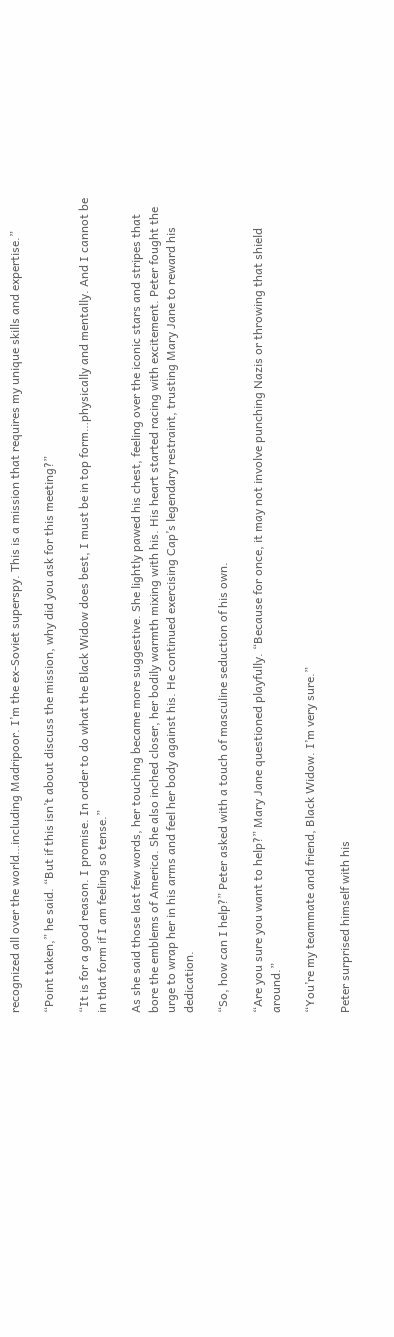recognized all over the world…including Madripoor. I’m the ex-Soviet superspy. This is a mission that requires my unique skills and expertise.”

“Point taken,” he said. “But if this isn’t about discuss the mission, why did you ask for this meeting?”

“It is for a good reason. I promise. In order to do what the Black Widow does best, I must be in top form…physically and mentally. And I cannot be in that form if I am feeling so tense.”

As she said those last few words, her touching became more suggestive. She lightly pawed his chest, feeling over the iconic stars and stripes that bore the emblems of America. She also inched closer, her bodily warmth mixing with his. His heart started racing with excitement. Peter fought the urge to wrap her in his arms and feel her body against his. He continued exercising Cap’s legendary restraint, trusting Mary Jane to reward his dedication.

“So, how can I help?” Peter asked with a touch of masculine seduction of his own.

“Are you sure you want to help?” Mary Jane questioned playfully. “Because for once, it may not involve punching Nazis or throwing that shield around.”

“You’re my teammate and friend, Black Widow. I’m very sure.”

Peter surprised himself with his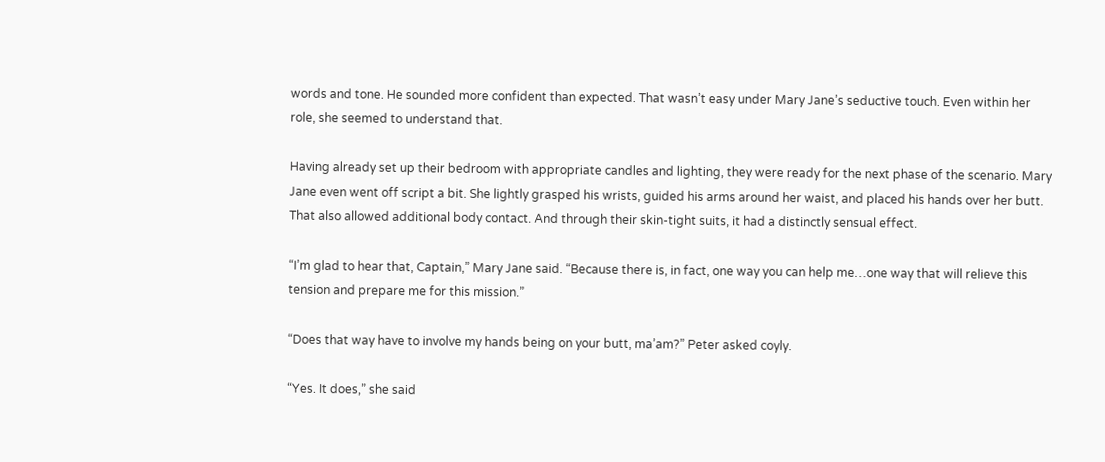words and tone. He sounded more confident than expected. That wasn’t easy under Mary Jane’s seductive touch. Even within her role, she seemed to understand that.

Having already set up their bedroom with appropriate candles and lighting, they were ready for the next phase of the scenario. Mary Jane even went off script a bit. She lightly grasped his wrists, guided his arms around her waist, and placed his hands over her butt. That also allowed additional body contact. And through their skin-tight suits, it had a distinctly sensual effect.

“I’m glad to hear that, Captain,” Mary Jane said. “Because there is, in fact, one way you can help me…one way that will relieve this tension and prepare me for this mission.”

“Does that way have to involve my hands being on your butt, ma’am?” Peter asked coyly.

“Yes. It does,” she said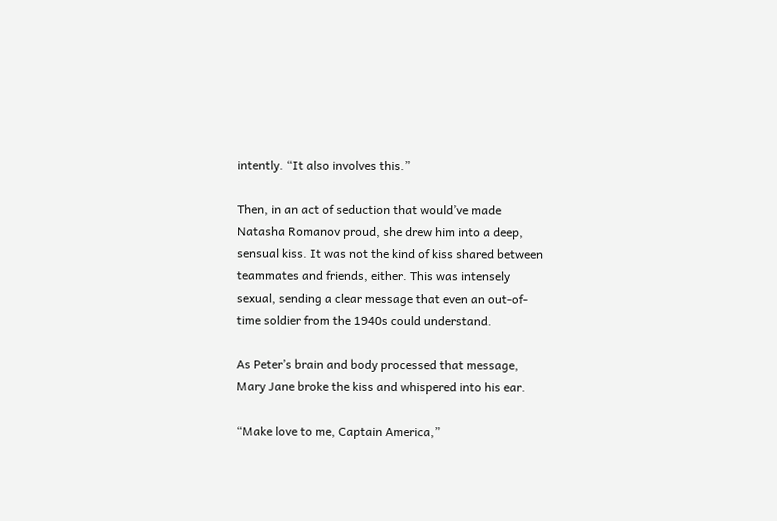intently. “It also involves this.”

Then, in an act of seduction that would’ve made Natasha Romanov proud, she drew him into a deep, sensual kiss. It was not the kind of kiss shared between teammates and friends, either. This was intensely sexual, sending a clear message that even an out-of-time soldier from the 1940s could understand.

As Peter’s brain and body processed that message, Mary Jane broke the kiss and whispered into his ear.

“Make love to me, Captain America,”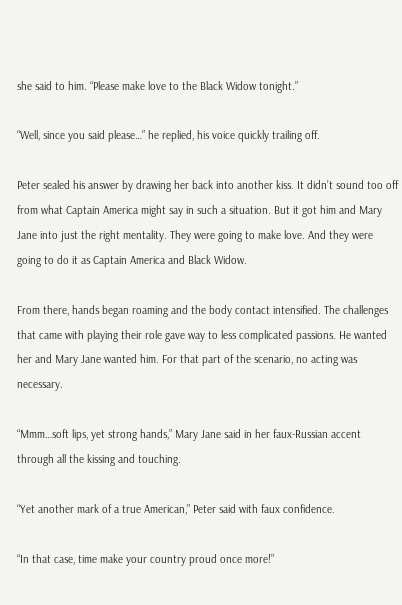she said to him. “Please make love to the Black Widow tonight.”

“Well, since you said please…” he replied, his voice quickly trailing off.

Peter sealed his answer by drawing her back into another kiss. It didn’t sound too off from what Captain America might say in such a situation. But it got him and Mary Jane into just the right mentality. They were going to make love. And they were going to do it as Captain America and Black Widow.

From there, hands began roaming and the body contact intensified. The challenges that came with playing their role gave way to less complicated passions. He wanted her and Mary Jane wanted him. For that part of the scenario, no acting was necessary.

“Mmm…soft lips, yet strong hands,” Mary Jane said in her faux-Russian accent through all the kissing and touching.

“Yet another mark of a true American,” Peter said with faux confidence.

“In that case, time make your country proud once more!”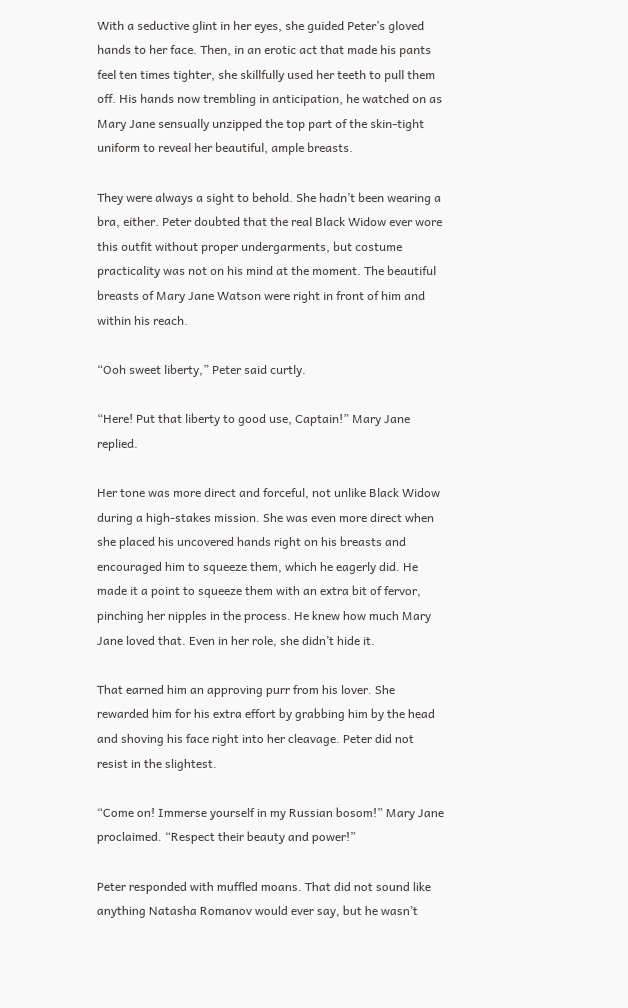With a seductive glint in her eyes, she guided Peter’s gloved hands to her face. Then, in an erotic act that made his pants feel ten times tighter, she skillfully used her teeth to pull them off. His hands now trembling in anticipation, he watched on as Mary Jane sensually unzipped the top part of the skin-tight uniform to reveal her beautiful, ample breasts.

They were always a sight to behold. She hadn’t been wearing a bra, either. Peter doubted that the real Black Widow ever wore this outfit without proper undergarments, but costume practicality was not on his mind at the moment. The beautiful breasts of Mary Jane Watson were right in front of him and within his reach.

“Ooh sweet liberty,” Peter said curtly.

“Here! Put that liberty to good use, Captain!” Mary Jane replied.

Her tone was more direct and forceful, not unlike Black Widow during a high-stakes mission. She was even more direct when she placed his uncovered hands right on his breasts and encouraged him to squeeze them, which he eagerly did. He made it a point to squeeze them with an extra bit of fervor, pinching her nipples in the process. He knew how much Mary Jane loved that. Even in her role, she didn’t hide it.

That earned him an approving purr from his lover. She rewarded him for his extra effort by grabbing him by the head and shoving his face right into her cleavage. Peter did not resist in the slightest.

“Come on! Immerse yourself in my Russian bosom!” Mary Jane proclaimed. “Respect their beauty and power!”

Peter responded with muffled moans. That did not sound like anything Natasha Romanov would ever say, but he wasn’t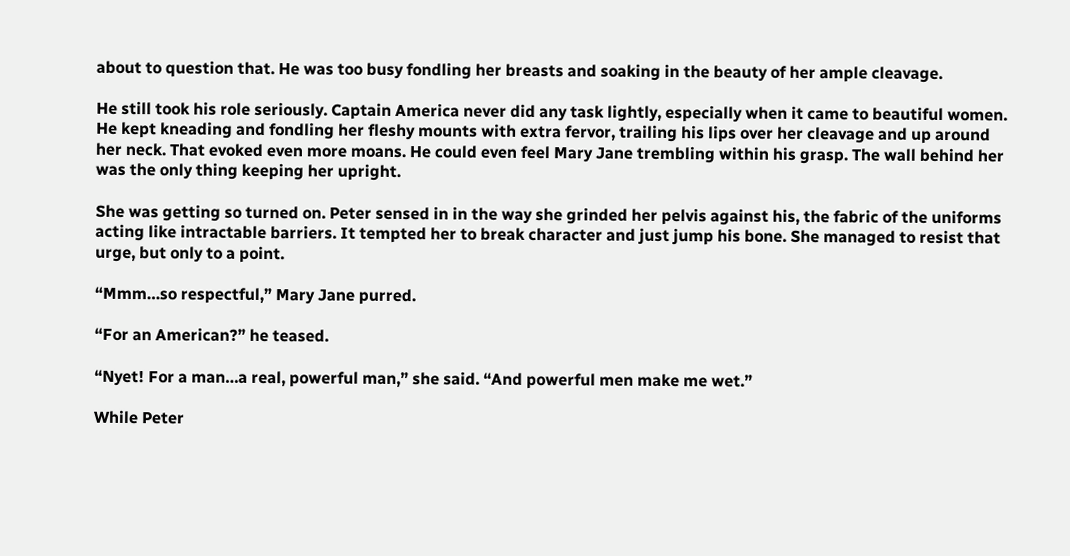about to question that. He was too busy fondling her breasts and soaking in the beauty of her ample cleavage.

He still took his role seriously. Captain America never did any task lightly, especially when it came to beautiful women. He kept kneading and fondling her fleshy mounts with extra fervor, trailing his lips over her cleavage and up around her neck. That evoked even more moans. He could even feel Mary Jane trembling within his grasp. The wall behind her was the only thing keeping her upright.

She was getting so turned on. Peter sensed in in the way she grinded her pelvis against his, the fabric of the uniforms acting like intractable barriers. It tempted her to break character and just jump his bone. She managed to resist that urge, but only to a point.

“Mmm…so respectful,” Mary Jane purred.

“For an American?” he teased.

“Nyet! For a man…a real, powerful man,” she said. “And powerful men make me wet.”

While Peter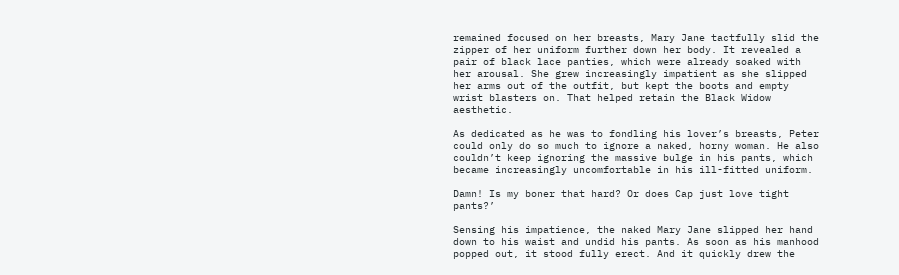remained focused on her breasts, Mary Jane tactfully slid the zipper of her uniform further down her body. It revealed a pair of black lace panties, which were already soaked with her arousal. She grew increasingly impatient as she slipped her arms out of the outfit, but kept the boots and empty wrist blasters on. That helped retain the Black Widow aesthetic.

As dedicated as he was to fondling his lover’s breasts, Peter could only do so much to ignore a naked, horny woman. He also couldn’t keep ignoring the massive bulge in his pants, which became increasingly uncomfortable in his ill-fitted uniform.

Damn! Is my boner that hard? Or does Cap just love tight pants?’

Sensing his impatience, the naked Mary Jane slipped her hand down to his waist and undid his pants. As soon as his manhood popped out, it stood fully erect. And it quickly drew the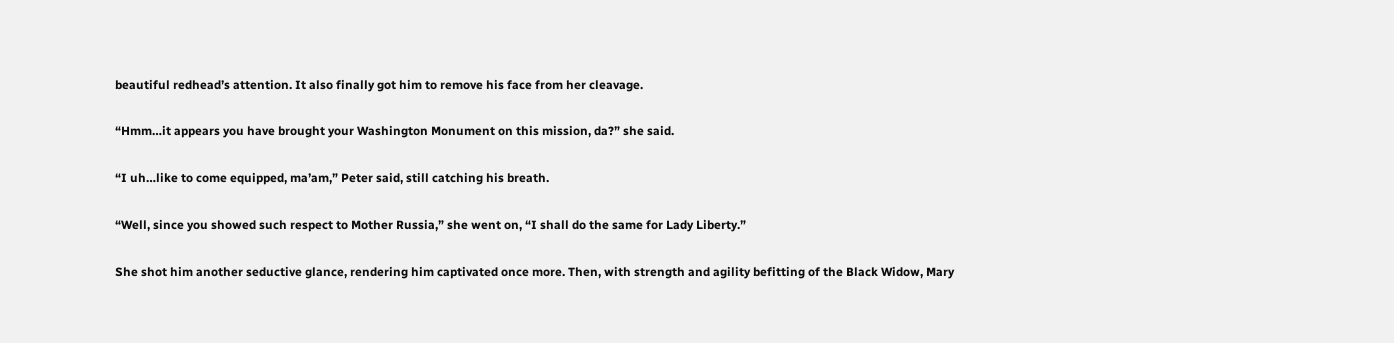beautiful redhead’s attention. It also finally got him to remove his face from her cleavage.

“Hmm…it appears you have brought your Washington Monument on this mission, da?” she said.

“I uh…like to come equipped, ma’am,” Peter said, still catching his breath.

“Well, since you showed such respect to Mother Russia,” she went on, “I shall do the same for Lady Liberty.”

She shot him another seductive glance, rendering him captivated once more. Then, with strength and agility befitting of the Black Widow, Mary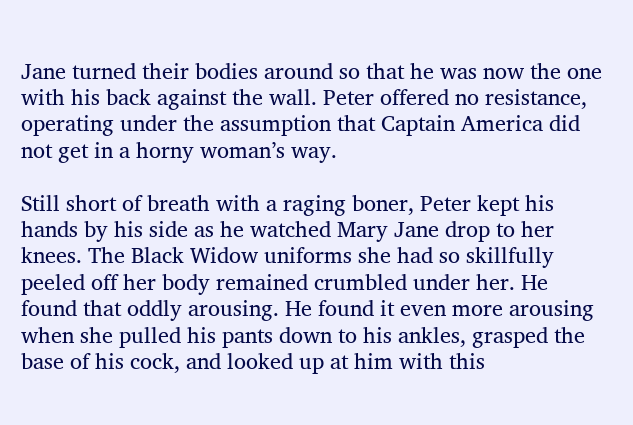Jane turned their bodies around so that he was now the one with his back against the wall. Peter offered no resistance, operating under the assumption that Captain America did not get in a horny woman’s way.

Still short of breath with a raging boner, Peter kept his hands by his side as he watched Mary Jane drop to her knees. The Black Widow uniforms she had so skillfully peeled off her body remained crumbled under her. He found that oddly arousing. He found it even more arousing when she pulled his pants down to his ankles, grasped the base of his cock, and looked up at him with this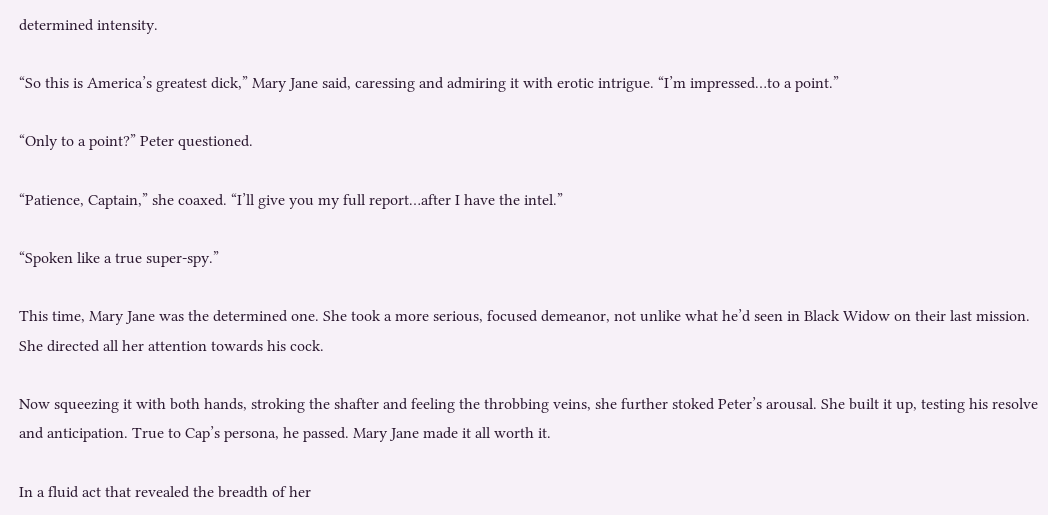determined intensity.

“So this is America’s greatest dick,” Mary Jane said, caressing and admiring it with erotic intrigue. “I’m impressed…to a point.”

“Only to a point?” Peter questioned.

“Patience, Captain,” she coaxed. “I’ll give you my full report…after I have the intel.”

“Spoken like a true super-spy.”

This time, Mary Jane was the determined one. She took a more serious, focused demeanor, not unlike what he’d seen in Black Widow on their last mission. She directed all her attention towards his cock.

Now squeezing it with both hands, stroking the shafter and feeling the throbbing veins, she further stoked Peter’s arousal. She built it up, testing his resolve and anticipation. True to Cap’s persona, he passed. Mary Jane made it all worth it.

In a fluid act that revealed the breadth of her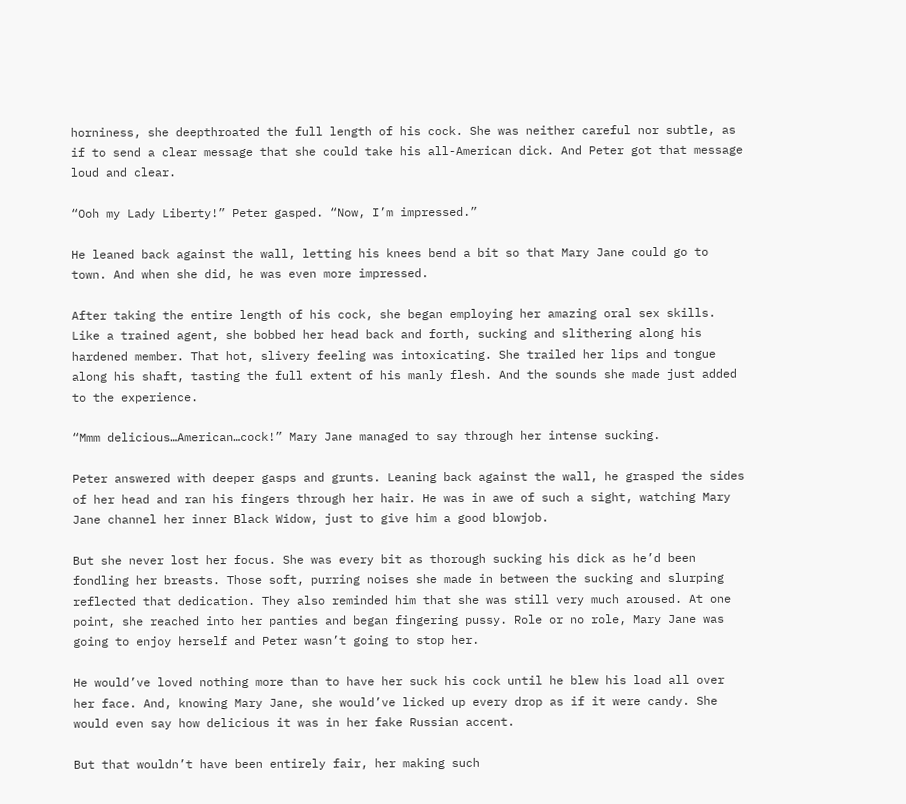horniness, she deepthroated the full length of his cock. She was neither careful nor subtle, as if to send a clear message that she could take his all-American dick. And Peter got that message loud and clear.

“Ooh my Lady Liberty!” Peter gasped. “Now, I’m impressed.”

He leaned back against the wall, letting his knees bend a bit so that Mary Jane could go to town. And when she did, he was even more impressed.

After taking the entire length of his cock, she began employing her amazing oral sex skills. Like a trained agent, she bobbed her head back and forth, sucking and slithering along his hardened member. That hot, slivery feeling was intoxicating. She trailed her lips and tongue along his shaft, tasting the full extent of his manly flesh. And the sounds she made just added to the experience.

“Mmm delicious…American…cock!” Mary Jane managed to say through her intense sucking.

Peter answered with deeper gasps and grunts. Leaning back against the wall, he grasped the sides of her head and ran his fingers through her hair. He was in awe of such a sight, watching Mary Jane channel her inner Black Widow, just to give him a good blowjob.

But she never lost her focus. She was every bit as thorough sucking his dick as he’d been fondling her breasts. Those soft, purring noises she made in between the sucking and slurping reflected that dedication. They also reminded him that she was still very much aroused. At one point, she reached into her panties and began fingering pussy. Role or no role, Mary Jane was going to enjoy herself and Peter wasn’t going to stop her.

He would’ve loved nothing more than to have her suck his cock until he blew his load all over her face. And, knowing Mary Jane, she would’ve licked up every drop as if it were candy. She would even say how delicious it was in her fake Russian accent.

But that wouldn’t have been entirely fair, her making such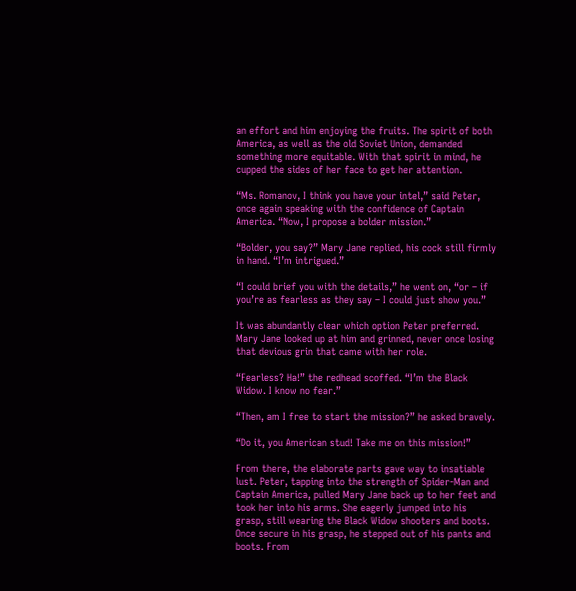an effort and him enjoying the fruits. The spirit of both America, as well as the old Soviet Union, demanded something more equitable. With that spirit in mind, he cupped the sides of her face to get her attention.

“Ms. Romanov, I think you have your intel,” said Peter, once again speaking with the confidence of Captain America. “Now, I propose a bolder mission.”

“Bolder, you say?” Mary Jane replied, his cock still firmly in hand. “I’m intrigued.”

“I could brief you with the details,” he went on, “or – if you’re as fearless as they say – I could just show you.”

It was abundantly clear which option Peter preferred. Mary Jane looked up at him and grinned, never once losing that devious grin that came with her role.

“Fearless? Ha!” the redhead scoffed. “I’m the Black Widow. I know no fear.”

“Then, am I free to start the mission?” he asked bravely.

“Do it, you American stud! Take me on this mission!”

From there, the elaborate parts gave way to insatiable lust. Peter, tapping into the strength of Spider-Man and Captain America, pulled Mary Jane back up to her feet and took her into his arms. She eagerly jumped into his grasp, still wearing the Black Widow shooters and boots. Once secure in his grasp, he stepped out of his pants and boots. From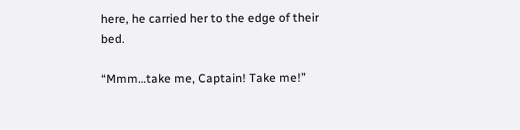here, he carried her to the edge of their bed.

“Mmm…take me, Captain! Take me!”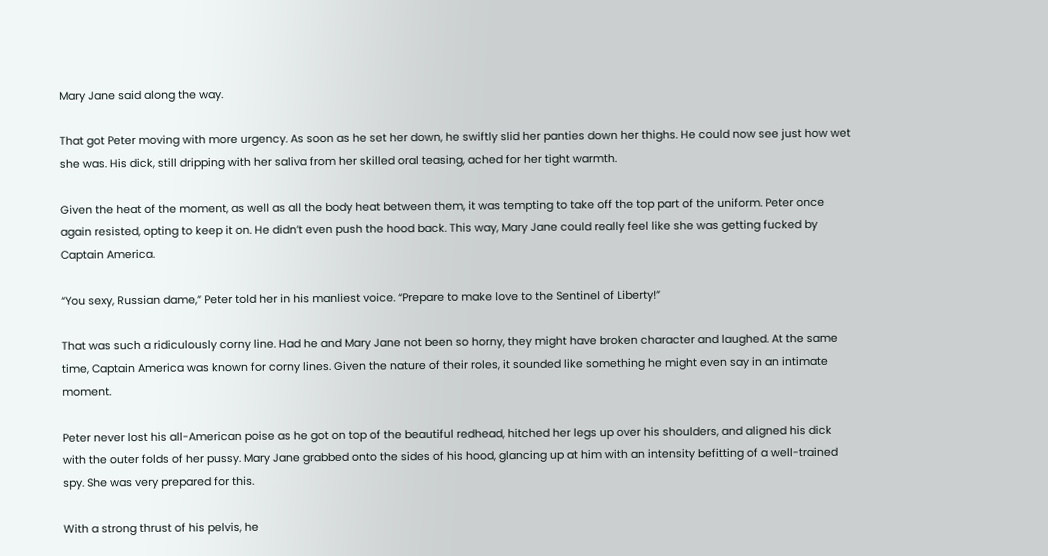Mary Jane said along the way.

That got Peter moving with more urgency. As soon as he set her down, he swiftly slid her panties down her thighs. He could now see just how wet she was. His dick, still dripping with her saliva from her skilled oral teasing, ached for her tight warmth.

Given the heat of the moment, as well as all the body heat between them, it was tempting to take off the top part of the uniform. Peter once again resisted, opting to keep it on. He didn’t even push the hood back. This way, Mary Jane could really feel like she was getting fucked by Captain America.

“You sexy, Russian dame,” Peter told her in his manliest voice. “Prepare to make love to the Sentinel of Liberty!”

That was such a ridiculously corny line. Had he and Mary Jane not been so horny, they might have broken character and laughed. At the same time, Captain America was known for corny lines. Given the nature of their roles, it sounded like something he might even say in an intimate moment.

Peter never lost his all-American poise as he got on top of the beautiful redhead, hitched her legs up over his shoulders, and aligned his dick with the outer folds of her pussy. Mary Jane grabbed onto the sides of his hood, glancing up at him with an intensity befitting of a well-trained spy. She was very prepared for this.

With a strong thrust of his pelvis, he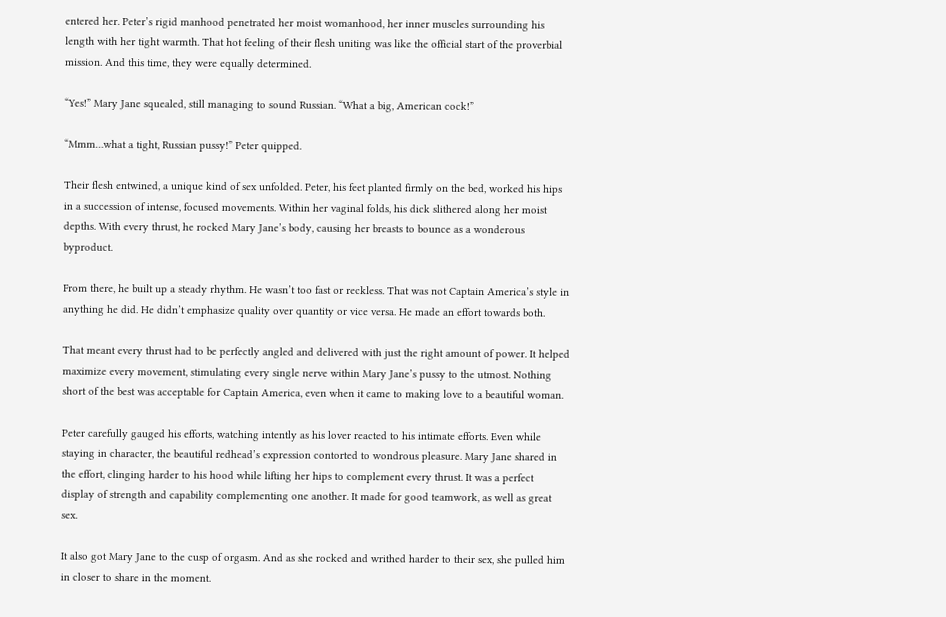entered her. Peter’s rigid manhood penetrated her moist womanhood, her inner muscles surrounding his length with her tight warmth. That hot feeling of their flesh uniting was like the official start of the proverbial mission. And this time, they were equally determined.

“Yes!” Mary Jane squealed, still managing to sound Russian. “What a big, American cock!”

“Mmm…what a tight, Russian pussy!” Peter quipped.

Their flesh entwined, a unique kind of sex unfolded. Peter, his feet planted firmly on the bed, worked his hips in a succession of intense, focused movements. Within her vaginal folds, his dick slithered along her moist depths. With every thrust, he rocked Mary Jane’s body, causing her breasts to bounce as a wonderous byproduct.

From there, he built up a steady rhythm. He wasn’t too fast or reckless. That was not Captain America’s style in anything he did. He didn’t emphasize quality over quantity or vice versa. He made an effort towards both.

That meant every thrust had to be perfectly angled and delivered with just the right amount of power. It helped maximize every movement, stimulating every single nerve within Mary Jane’s pussy to the utmost. Nothing short of the best was acceptable for Captain America, even when it came to making love to a beautiful woman.

Peter carefully gauged his efforts, watching intently as his lover reacted to his intimate efforts. Even while staying in character, the beautiful redhead’s expression contorted to wondrous pleasure. Mary Jane shared in the effort, clinging harder to his hood while lifting her hips to complement every thrust. It was a perfect display of strength and capability complementing one another. It made for good teamwork, as well as great sex.

It also got Mary Jane to the cusp of orgasm. And as she rocked and writhed harder to their sex, she pulled him in closer to share in the moment.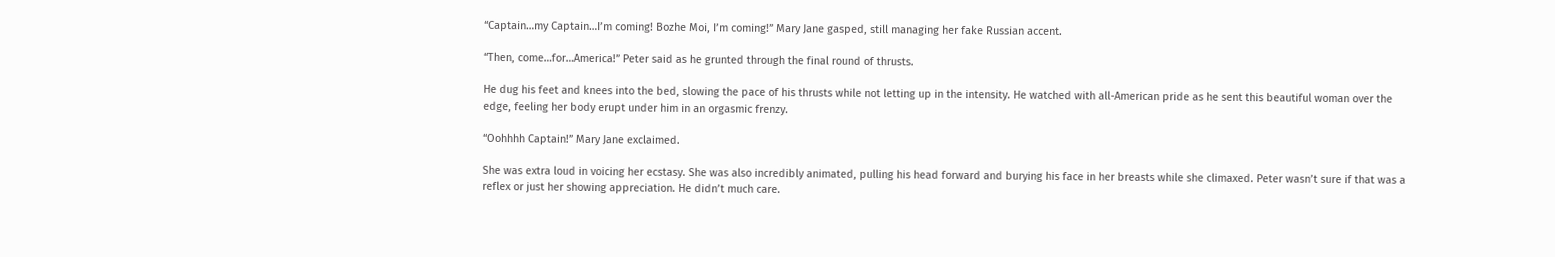“Captain…my Captain…I’m coming! Bozhe Moi, I’m coming!” Mary Jane gasped, still managing her fake Russian accent.

“Then, come…for…America!” Peter said as he grunted through the final round of thrusts.

He dug his feet and knees into the bed, slowing the pace of his thrusts while not letting up in the intensity. He watched with all-American pride as he sent this beautiful woman over the edge, feeling her body erupt under him in an orgasmic frenzy.

“Oohhhh Captain!” Mary Jane exclaimed.

She was extra loud in voicing her ecstasy. She was also incredibly animated, pulling his head forward and burying his face in her breasts while she climaxed. Peter wasn’t sure if that was a reflex or just her showing appreciation. He didn’t much care.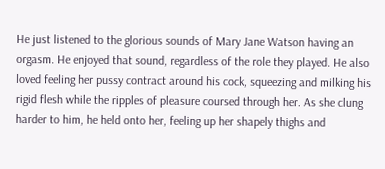He just listened to the glorious sounds of Mary Jane Watson having an orgasm. He enjoyed that sound, regardless of the role they played. He also loved feeling her pussy contract around his cock, squeezing and milking his rigid flesh while the ripples of pleasure coursed through her. As she clung harder to him, he held onto her, feeling up her shapely thighs and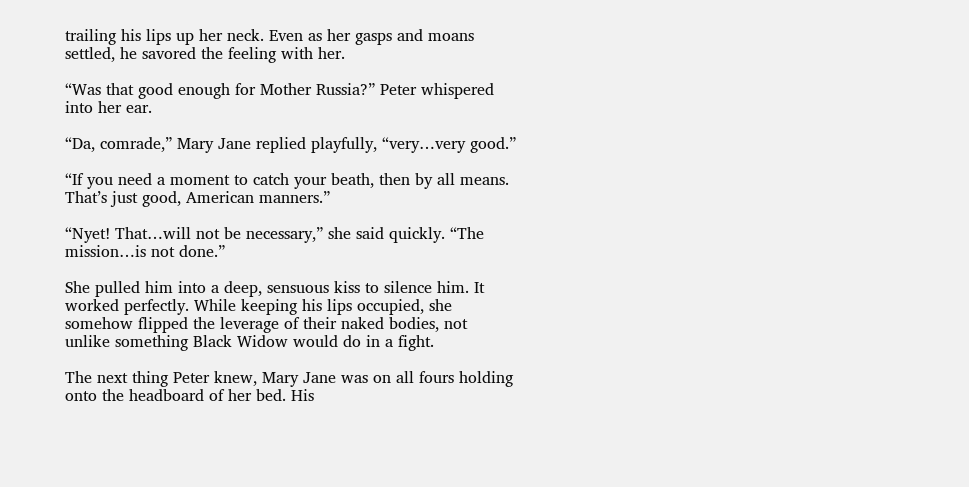trailing his lips up her neck. Even as her gasps and moans settled, he savored the feeling with her.

“Was that good enough for Mother Russia?” Peter whispered into her ear.

“Da, comrade,” Mary Jane replied playfully, “very…very good.”

“If you need a moment to catch your beath, then by all means. That’s just good, American manners.”

“Nyet! That…will not be necessary,” she said quickly. “The mission…is not done.”

She pulled him into a deep, sensuous kiss to silence him. It worked perfectly. While keeping his lips occupied, she somehow flipped the leverage of their naked bodies, not unlike something Black Widow would do in a fight.

The next thing Peter knew, Mary Jane was on all fours holding onto the headboard of her bed. His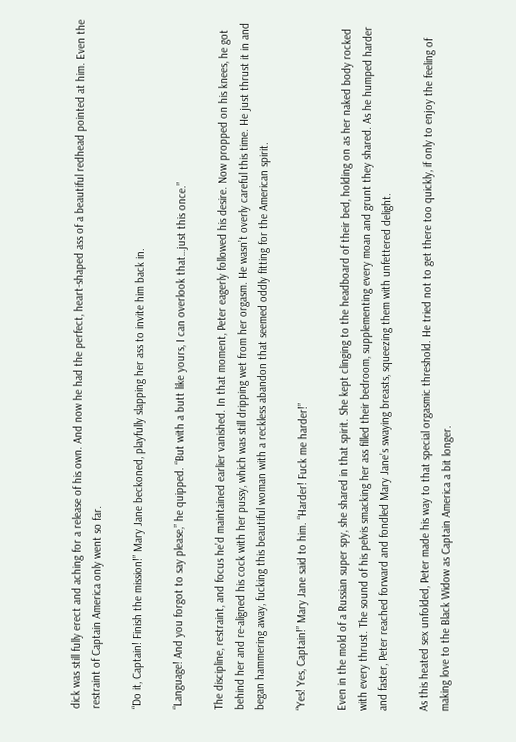dick was still fully erect and aching for a release of his own. And now he had the perfect, heart-shaped ass of a beautiful redhead pointed at him. Even the restraint of Captain America only went so far.

“Do it, Captain! Finish the mission!” Mary Jane beckoned, playfully slapping her ass to invite him back in.

“Language! And you forgot to say please,” he quipped. “But with a butt like yours, I can overlook that…just this once.”

The discipline, restraint, and focus he’d maintained earlier vanished. In that moment, Peter eagerly followed his desire. Now propped on his knees, he got behind her and re-aligned his cock with her pussy, which was still dripping wet from her orgasm. He wasn’t overly careful this time. He just thrust it in and began hammering away, fucking this beautiful woman with a reckless abandon that seemed oddly fitting for the American spirit.

“Yes! Yes, Captain!” Mary Jane said to him. “Harder! Fuck me harder!”

Even in the mold of a Russian super spy, she shared in that spirit. She kept clinging to the headboard of their bed, holding on as her naked body rocked with every thrust. The sound of his pelvis smacking her ass filled their bedroom, supplementing every moan and grunt they shared. As he humped harder and faster, Peter reached forward and fondled Mary Jane’s swaying breasts, squeezing them with unfettered delight.

As this heated sex unfolded, Peter made his way to that special orgasmic threshold. He tried not to get there too quickly, if only to enjoy the feeling of making love to the Black Widow as Captain America a bit longer.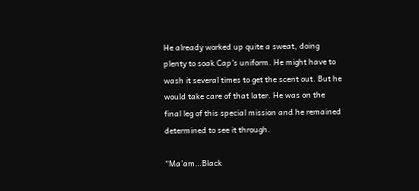He already worked up quite a sweat, doing plenty to soak Cap’s uniform. He might have to wash it several times to get the scent out. But he would take care of that later. He was on the final leg of this special mission and he remained determined to see it through.

“Ma’am…Black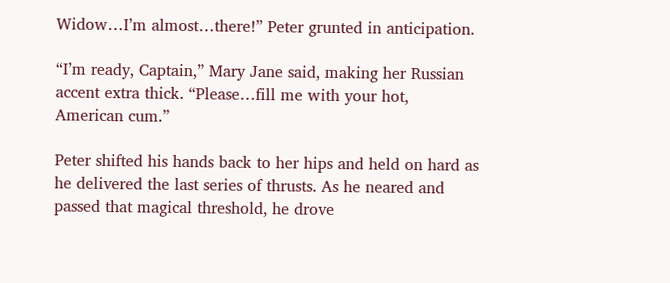Widow…I’m almost…there!” Peter grunted in anticipation.

“I’m ready, Captain,” Mary Jane said, making her Russian accent extra thick. “Please…fill me with your hot, American cum.”

Peter shifted his hands back to her hips and held on hard as he delivered the last series of thrusts. As he neared and passed that magical threshold, he drove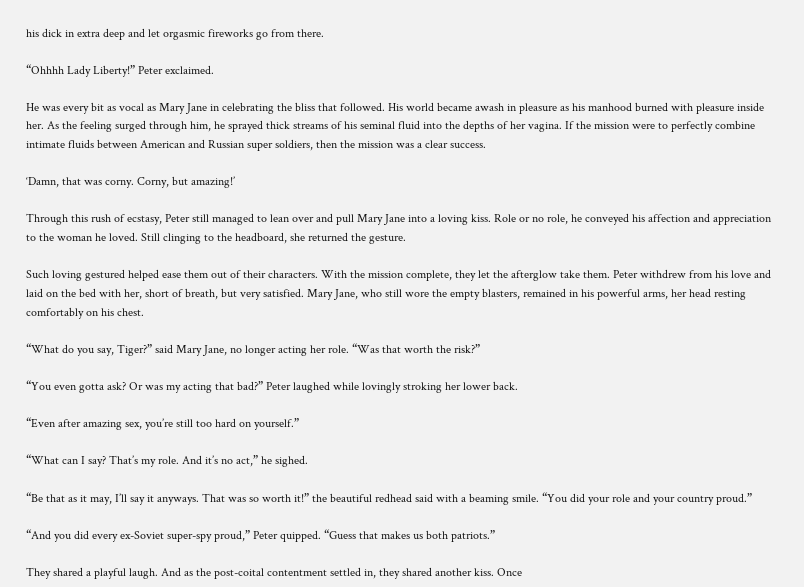his dick in extra deep and let orgasmic fireworks go from there.

“Ohhhh Lady Liberty!” Peter exclaimed.

He was every bit as vocal as Mary Jane in celebrating the bliss that followed. His world became awash in pleasure as his manhood burned with pleasure inside her. As the feeling surged through him, he sprayed thick streams of his seminal fluid into the depths of her vagina. If the mission were to perfectly combine intimate fluids between American and Russian super soldiers, then the mission was a clear success.

‘Damn, that was corny. Corny, but amazing!’

Through this rush of ecstasy, Peter still managed to lean over and pull Mary Jane into a loving kiss. Role or no role, he conveyed his affection and appreciation to the woman he loved. Still clinging to the headboard, she returned the gesture.

Such loving gestured helped ease them out of their characters. With the mission complete, they let the afterglow take them. Peter withdrew from his love and laid on the bed with her, short of breath, but very satisfied. Mary Jane, who still wore the empty blasters, remained in his powerful arms, her head resting comfortably on his chest.

“What do you say, Tiger?” said Mary Jane, no longer acting her role. “Was that worth the risk?”

“You even gotta ask? Or was my acting that bad?” Peter laughed while lovingly stroking her lower back.

“Even after amazing sex, you’re still too hard on yourself.”

“What can I say? That’s my role. And it’s no act,” he sighed.

“Be that as it may, I’ll say it anyways. That was so worth it!” the beautiful redhead said with a beaming smile. “You did your role and your country proud.”

“And you did every ex-Soviet super-spy proud,” Peter quipped. “Guess that makes us both patriots.”

They shared a playful laugh. And as the post-coital contentment settled in, they shared another kiss. Once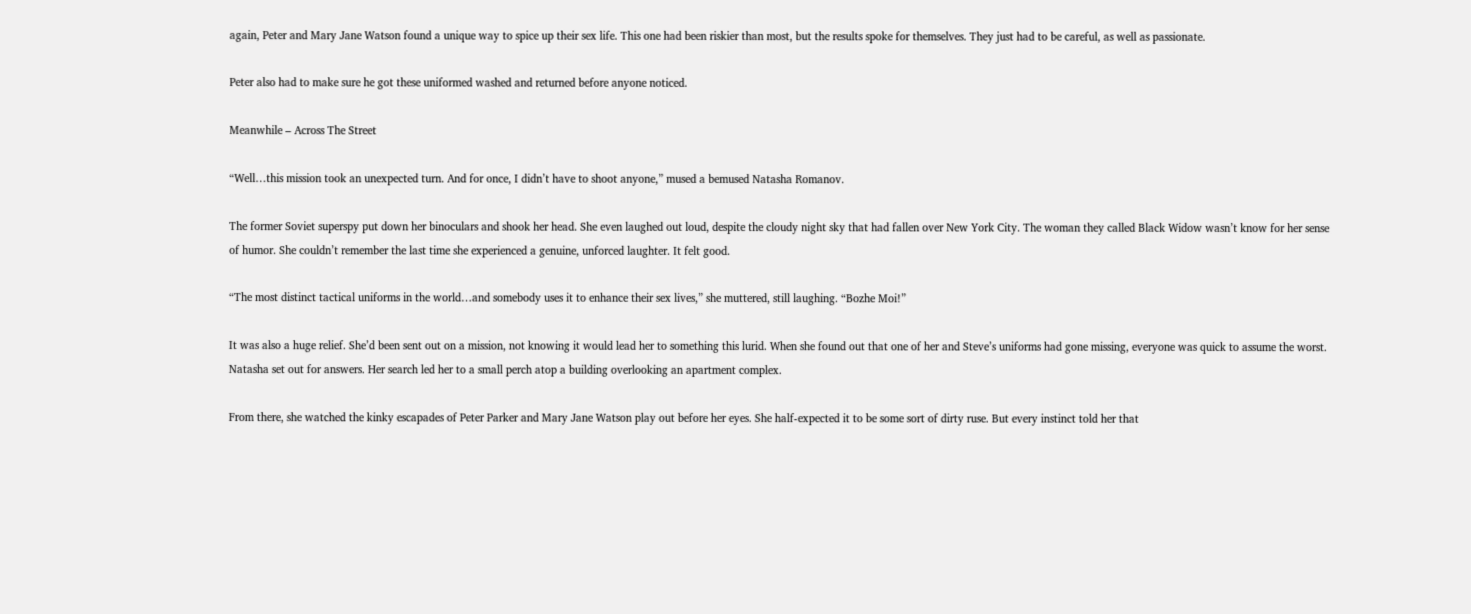again, Peter and Mary Jane Watson found a unique way to spice up their sex life. This one had been riskier than most, but the results spoke for themselves. They just had to be careful, as well as passionate.

Peter also had to make sure he got these uniformed washed and returned before anyone noticed.

Meanwhile – Across The Street

“Well…this mission took an unexpected turn. And for once, I didn’t have to shoot anyone,” mused a bemused Natasha Romanov.

The former Soviet superspy put down her binoculars and shook her head. She even laughed out loud, despite the cloudy night sky that had fallen over New York City. The woman they called Black Widow wasn’t know for her sense of humor. She couldn’t remember the last time she experienced a genuine, unforced laughter. It felt good.

“The most distinct tactical uniforms in the world…and somebody uses it to enhance their sex lives,” she muttered, still laughing. “Bozhe Moi!”

It was also a huge relief. She’d been sent out on a mission, not knowing it would lead her to something this lurid. When she found out that one of her and Steve’s uniforms had gone missing, everyone was quick to assume the worst. Natasha set out for answers. Her search led her to a small perch atop a building overlooking an apartment complex.

From there, she watched the kinky escapades of Peter Parker and Mary Jane Watson play out before her eyes. She half-expected it to be some sort of dirty ruse. But every instinct told her that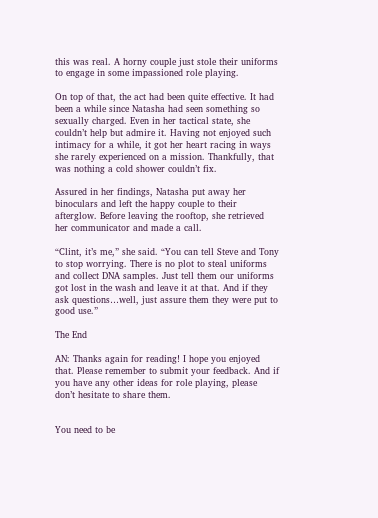this was real. A horny couple just stole their uniforms to engage in some impassioned role playing.

On top of that, the act had been quite effective. It had been a while since Natasha had seen something so sexually charged. Even in her tactical state, she couldn’t help but admire it. Having not enjoyed such intimacy for a while, it got her heart racing in ways she rarely experienced on a mission. Thankfully, that was nothing a cold shower couldn’t fix.

Assured in her findings, Natasha put away her binoculars and left the happy couple to their afterglow. Before leaving the rooftop, she retrieved her communicator and made a call.

“Clint, it’s me,” she said. “You can tell Steve and Tony to stop worrying. There is no plot to steal uniforms and collect DNA samples. Just tell them our uniforms got lost in the wash and leave it at that. And if they ask questions…well, just assure them they were put to good use.”

The End

AN: Thanks again for reading! I hope you enjoyed that. Please remember to submit your feedback. And if you have any other ideas for role playing, please don’t hesitate to share them.


You need to be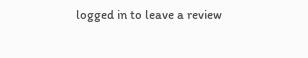logged in to leave a review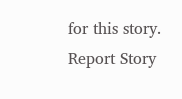for this story.
Report Story